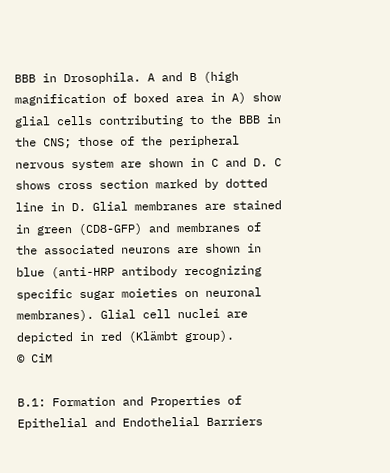BBB in Drosophila. A and B (high magnification of boxed area in A) show glial cells contributing to the BBB in the CNS; those of the peripheral nervous system are shown in C and D. C shows cross section marked by dotted line in D. Glial membranes are stained in green (CD8-GFP) and membranes of the associated neurons are shown in blue (anti-HRP antibody recognizing specific sugar moieties on neuronal membranes). Glial cell nuclei are depicted in red (Klämbt group).
© CiM

B.1: Formation and Properties of Epithelial and Endothelial Barriers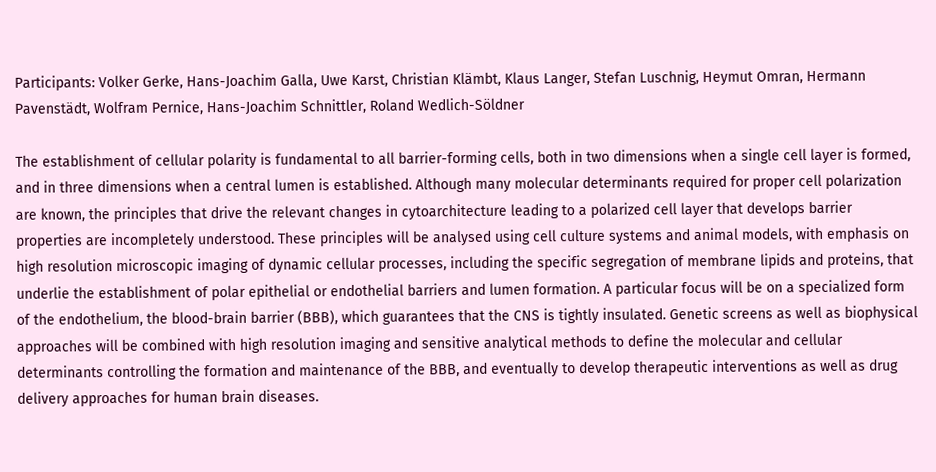Participants: Volker Gerke, Hans-Joachim Galla, Uwe Karst, Christian Klämbt, Klaus Langer, Stefan Luschnig, Heymut Omran, Hermann Pavenstädt, Wolfram Pernice, Hans-Joachim Schnittler, Roland Wedlich-Söldner

The establishment of cellular polarity is fundamental to all barrier-forming cells, both in two dimensions when a single cell layer is formed, and in three dimensions when a central lumen is established. Although many molecular determinants required for proper cell polarization are known, the principles that drive the relevant changes in cytoarchitecture leading to a polarized cell layer that develops barrier properties are incompletely understood. These principles will be analysed using cell culture systems and animal models, with emphasis on high resolution microscopic imaging of dynamic cellular processes, including the specific segregation of membrane lipids and proteins, that underlie the establishment of polar epithelial or endothelial barriers and lumen formation. A particular focus will be on a specialized form of the endothelium, the blood-brain barrier (BBB), which guarantees that the CNS is tightly insulated. Genetic screens as well as biophysical approaches will be combined with high resolution imaging and sensitive analytical methods to define the molecular and cellular determinants controlling the formation and maintenance of the BBB, and eventually to develop therapeutic interventions as well as drug delivery approaches for human brain diseases.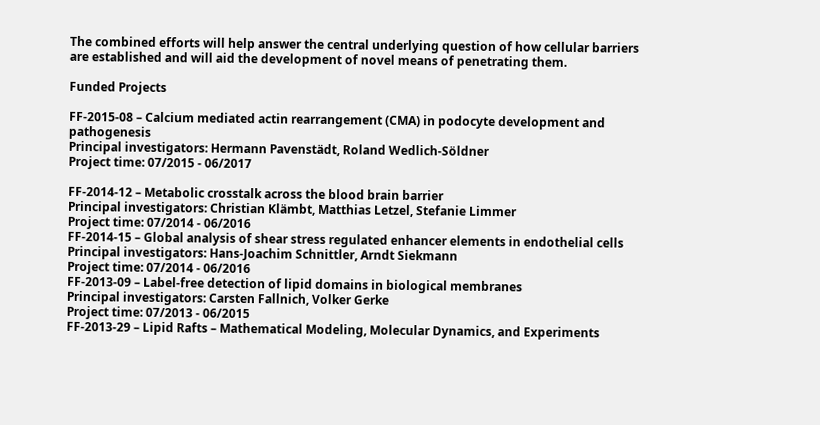The combined efforts will help answer the central underlying question of how cellular barriers are established and will aid the development of novel means of penetrating them.

Funded Projects

FF-2015-08 – Calcium mediated actin rearrangement (CMA) in podocyte development and pathogenesis
Principal investigators: Hermann Pavenstädt, Roland Wedlich-Söldner
Project time: 07/2015 - 06/2017

FF-2014-12 – Metabolic crosstalk across the blood brain barrier
Principal investigators: Christian Klämbt, Matthias Letzel, Stefanie Limmer
Project time: 07/2014 - 06/2016
FF-2014-15 – Global analysis of shear stress regulated enhancer elements in endothelial cells
Principal investigators: Hans-Joachim Schnittler, Arndt Siekmann
Project time: 07/2014 - 06/2016
FF-2013-09 – Label-free detection of lipid domains in biological membranes
Principal investigators: Carsten Fallnich, Volker Gerke
Project time: 07/2013 - 06/2015
FF-2013-29 – Lipid Rafts – Mathematical Modeling, Molecular Dynamics, and Experiments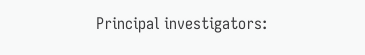Principal investigators: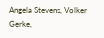Angela Stevens, Volker Gerke,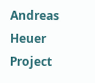Andreas Heuer
Project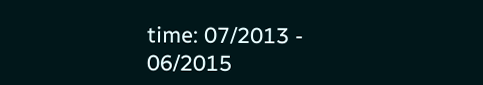time: 07/2013 - 06/2015